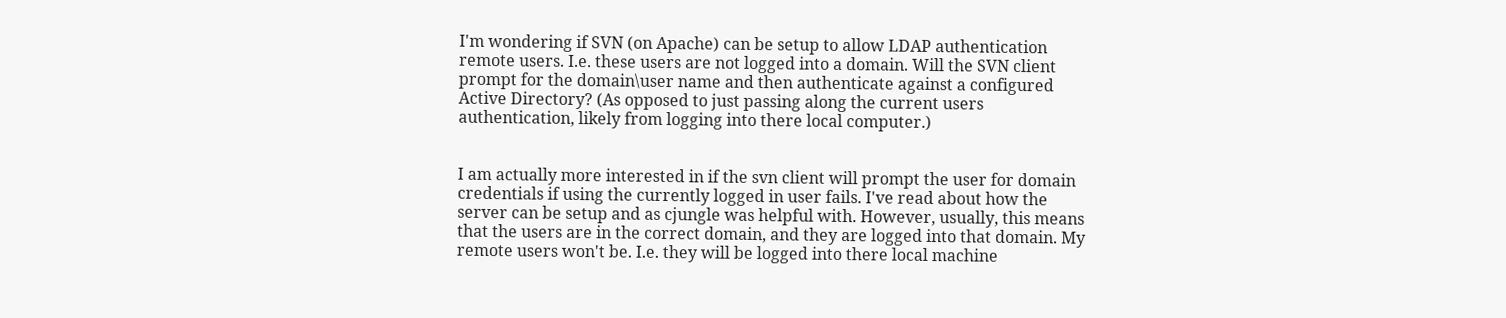I'm wondering if SVN (on Apache) can be setup to allow LDAP authentication remote users. I.e. these users are not logged into a domain. Will the SVN client prompt for the domain\user name and then authenticate against a configured Active Directory? (As opposed to just passing along the current users authentication, likely from logging into there local computer.)


I am actually more interested in if the svn client will prompt the user for domain credentials if using the currently logged in user fails. I've read about how the server can be setup and as cjungle was helpful with. However, usually, this means that the users are in the correct domain, and they are logged into that domain. My remote users won't be. I.e. they will be logged into there local machine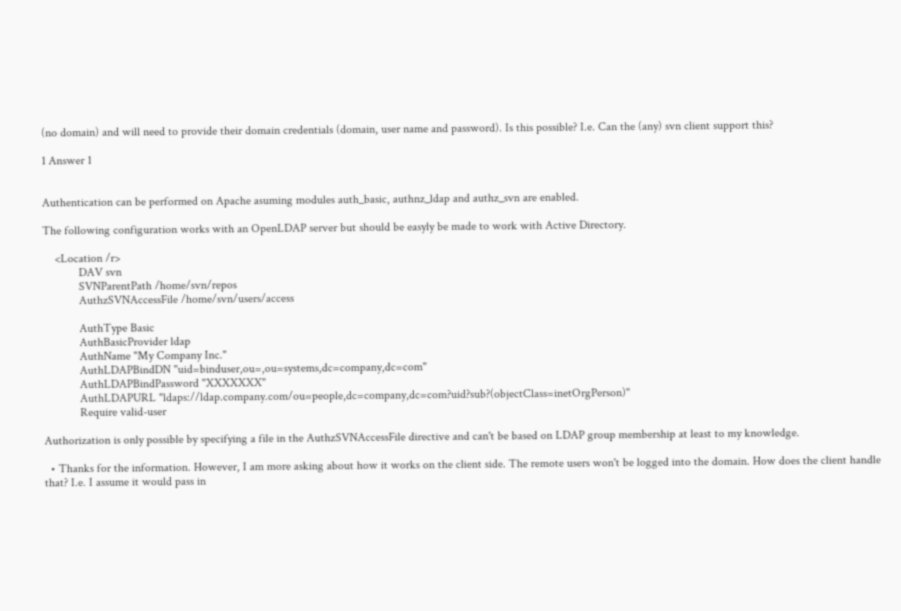(no domain) and will need to provide their domain credentials (domain, user name and password). Is this possible? I.e. Can the (any) svn client support this?

1 Answer 1


Authentication can be performed on Apache asuming modules auth_basic, authnz_ldap and authz_svn are enabled.

The following configuration works with an OpenLDAP server but should be easyly be made to work with Active Directory.

    <Location /r>
            DAV svn
            SVNParentPath /home/svn/repos
            AuthzSVNAccessFile /home/svn/users/access

            AuthType Basic
            AuthBasicProvider ldap
            AuthName "My Company Inc."
            AuthLDAPBindDN "uid=binduser,ou=,ou=systems,dc=company,dc=com"
            AuthLDAPBindPassword "XXXXXXX"
            AuthLDAPURL "ldaps://ldap.company.com/ou=people,dc=company,dc=com?uid?sub?(objectClass=inetOrgPerson)"
            Require valid-user

Authorization is only possible by specifying a file in the AuthzSVNAccessFile directive and can't be based on LDAP group membership at least to my knowledge.

  • Thanks for the information. However, I am more asking about how it works on the client side. The remote users won't be logged into the domain. How does the client handle that? I.e. I assume it would pass in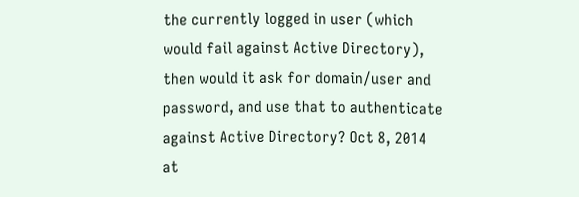the currently logged in user (which would fail against Active Directory), then would it ask for domain/user and password, and use that to authenticate against Active Directory? Oct 8, 2014 at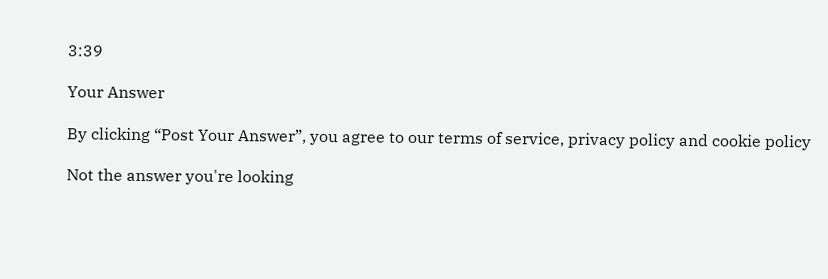3:39

Your Answer

By clicking “Post Your Answer”, you agree to our terms of service, privacy policy and cookie policy

Not the answer you're looking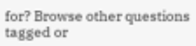for? Browse other questions tagged or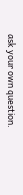ask your own question.